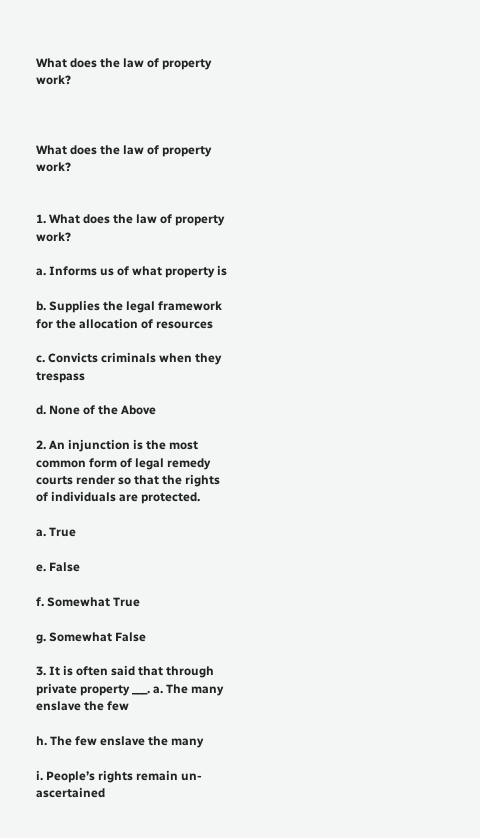What does the law of property work?



What does the law of property work?


1. What does the law of property work?

a. Informs us of what property is

b. Supplies the legal framework for the allocation of resources

c. Convicts criminals when they trespass

d. None of the Above

2. An injunction is the most common form of legal remedy courts render so that the rights of individuals are protected.

a. True

e. False

f. Somewhat True

g. Somewhat False

3. It is often said that through private property ___. a. The many enslave the few

h. The few enslave the many

i. People’s rights remain un-ascertained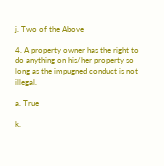j. Two of the Above

4. A property owner has the right to do anything on his/her property so long as the impugned conduct is not illegal.

a. True

k.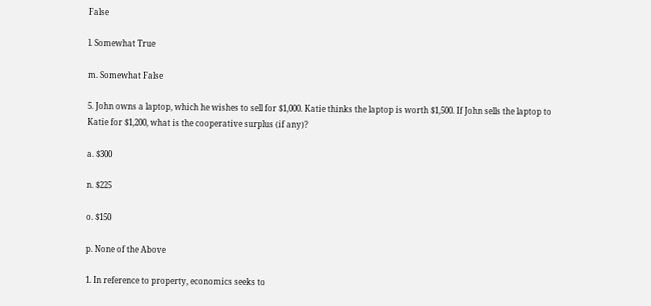False

l. Somewhat True

m. Somewhat False

5. John owns a laptop, which he wishes to sell for $1,000. Katie thinks the laptop is worth $1,500. If John sells the laptop to Katie for $1,200, what is the cooperative surplus (if any)?

a. $300

n. $225

o. $150

p. None of the Above

1. In reference to property, economics seeks to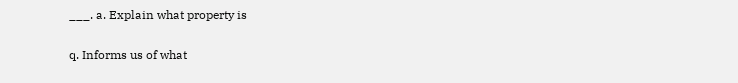___. a. Explain what property is

q. Informs us of what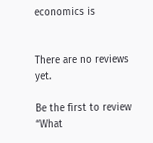economics is


There are no reviews yet.

Be the first to review “What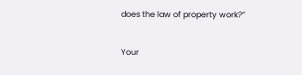does the law of property work?”

Your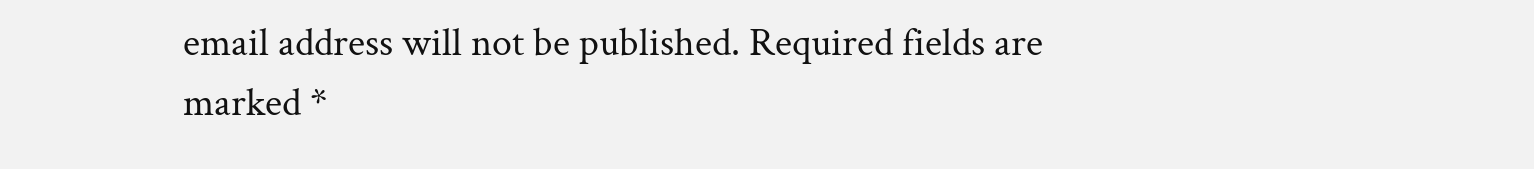email address will not be published. Required fields are marked *